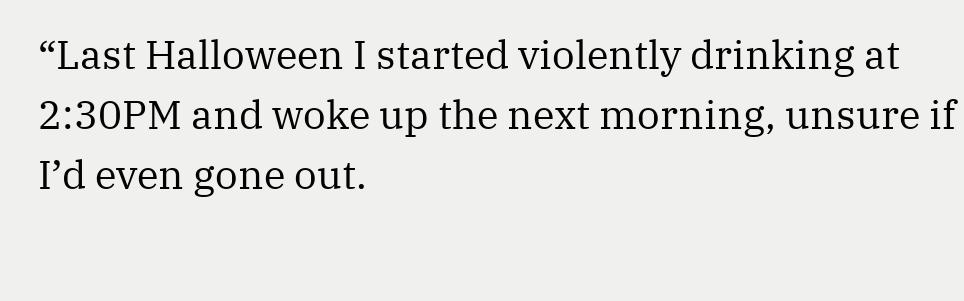“Last Halloween I started violently drinking at 2:30PM and woke up the next morning, unsure if I’d even gone out.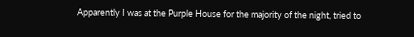Apparently I was at the Purple House for the majority of the night, tried to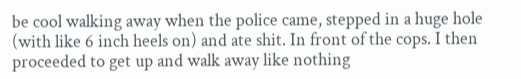be cool walking away when the police came, stepped in a huge hole (with like 6 inch heels on) and ate shit. In front of the cops. I then proceeded to get up and walk away like nothing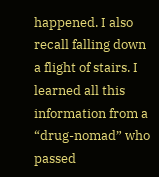happened. I also recall falling down a flight of stairs. I learned all this information from a “drug-nomad” who passed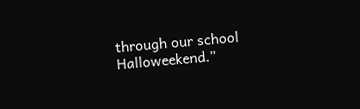through our school Halloweekend.”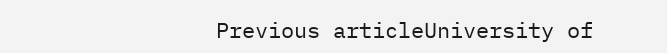Previous articleUniversity of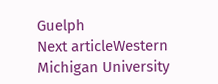Guelph
Next articleWestern Michigan University